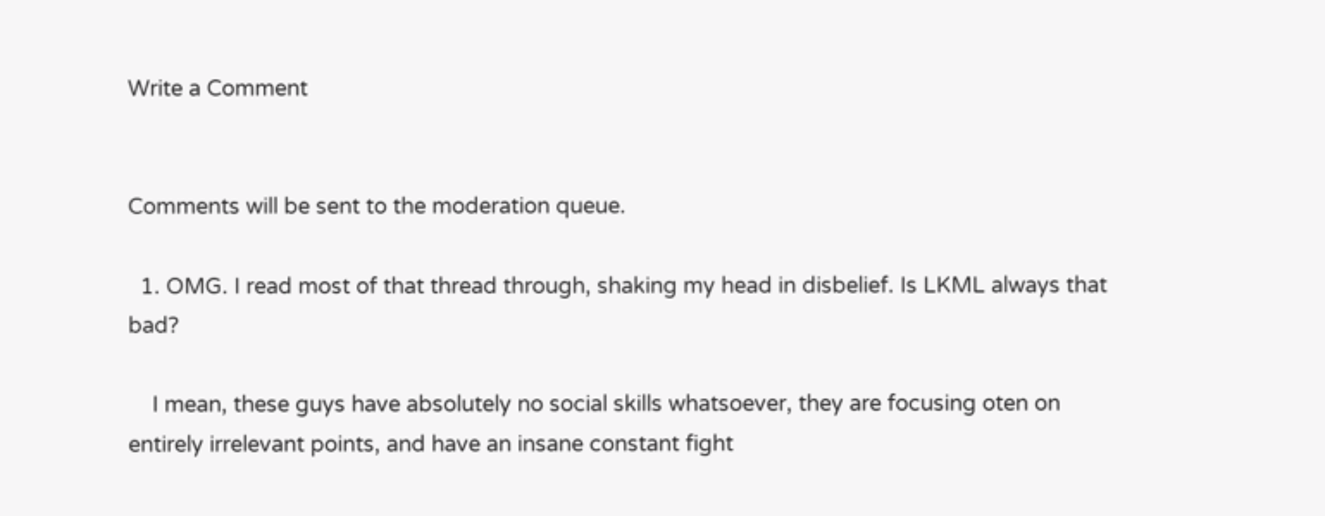Write a Comment


Comments will be sent to the moderation queue.

  1. OMG. I read most of that thread through, shaking my head in disbelief. Is LKML always that bad?

    I mean, these guys have absolutely no social skills whatsoever, they are focusing oten on entirely irrelevant points, and have an insane constant fight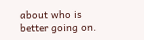about who is better going on.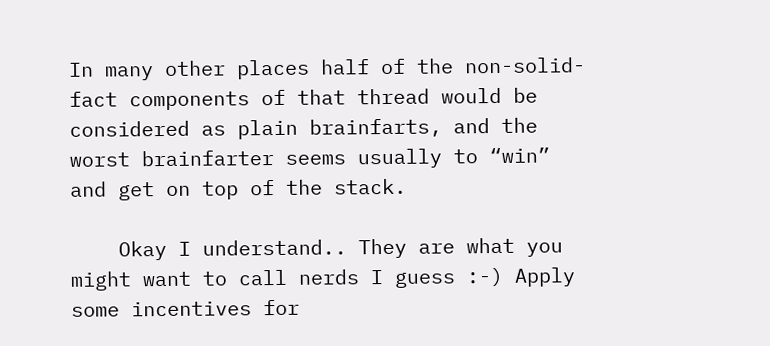In many other places half of the non-solid-fact components of that thread would be considered as plain brainfarts, and the worst brainfarter seems usually to “win” and get on top of the stack.

    Okay I understand.. They are what you might want to call nerds I guess :-) Apply some incentives for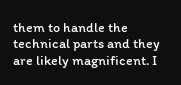them to handle the technical parts and they are likely magnificent. I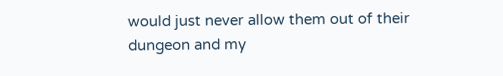would just never allow them out of their dungeon and my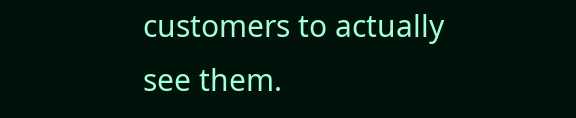customers to actually see them.